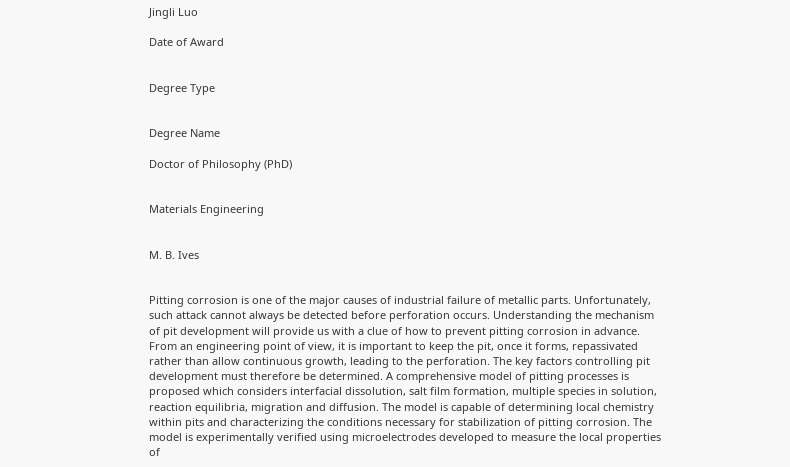Jingli Luo

Date of Award


Degree Type


Degree Name

Doctor of Philosophy (PhD)


Materials Engineering


M. B. Ives


Pitting corrosion is one of the major causes of industrial failure of metallic parts. Unfortunately, such attack cannot always be detected before perforation occurs. Understanding the mechanism of pit development will provide us with a clue of how to prevent pitting corrosion in advance. From an engineering point of view, it is important to keep the pit, once it forms, repassivated rather than allow continuous growth, leading to the perforation. The key factors controlling pit development must therefore be determined. A comprehensive model of pitting processes is proposed which considers interfacial dissolution, salt film formation, multiple species in solution, reaction equilibria, migration and diffusion. The model is capable of determining local chemistry within pits and characterizing the conditions necessary for stabilization of pitting corrosion. The model is experimentally verified using microelectrodes developed to measure the local properties of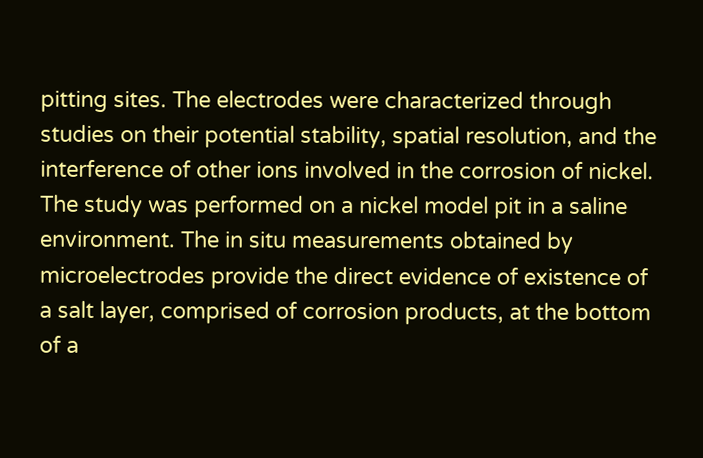pitting sites. The electrodes were characterized through studies on their potential stability, spatial resolution, and the interference of other ions involved in the corrosion of nickel. The study was performed on a nickel model pit in a saline environment. The in situ measurements obtained by microelectrodes provide the direct evidence of existence of a salt layer, comprised of corrosion products, at the bottom of a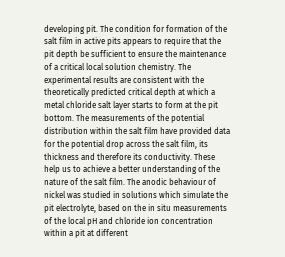developing pit. The condition for formation of the salt film in active pits appears to require that the pit depth be sufficient to ensure the maintenance of a critical local solution chemistry. The experimental results are consistent with the theoretically predicted critical depth at which a metal chloride salt layer starts to form at the pit bottom. The measurements of the potential distribution within the salt film have provided data for the potential drop across the salt film, its thickness and therefore its conductivity. These help us to achieve a better understanding of the nature of the salt film. The anodic behaviour of nickel was studied in solutions which simulate the pit electrolyte, based on the in situ measurements of the local pH and chloride ion concentration within a pit at different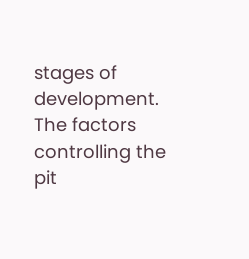stages of development. The factors controlling the pit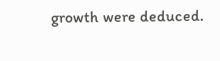growth were deduced.